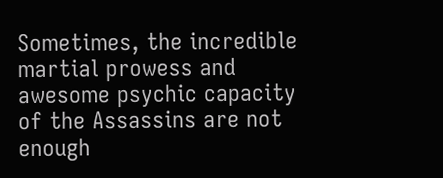Sometimes, the incredible martial prowess and awesome psychic capacity of the Assassins are not enough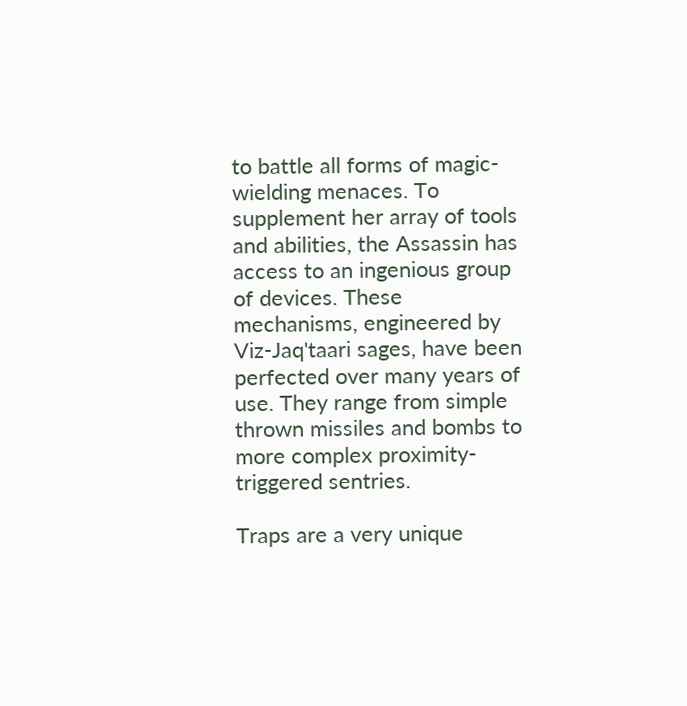to battle all forms of magic-wielding menaces. To supplement her array of tools and abilities, the Assassin has access to an ingenious group of devices. These mechanisms, engineered by Viz-Jaq'taari sages, have been perfected over many years of use. They range from simple thrown missiles and bombs to more complex proximity-triggered sentries.

Traps are a very unique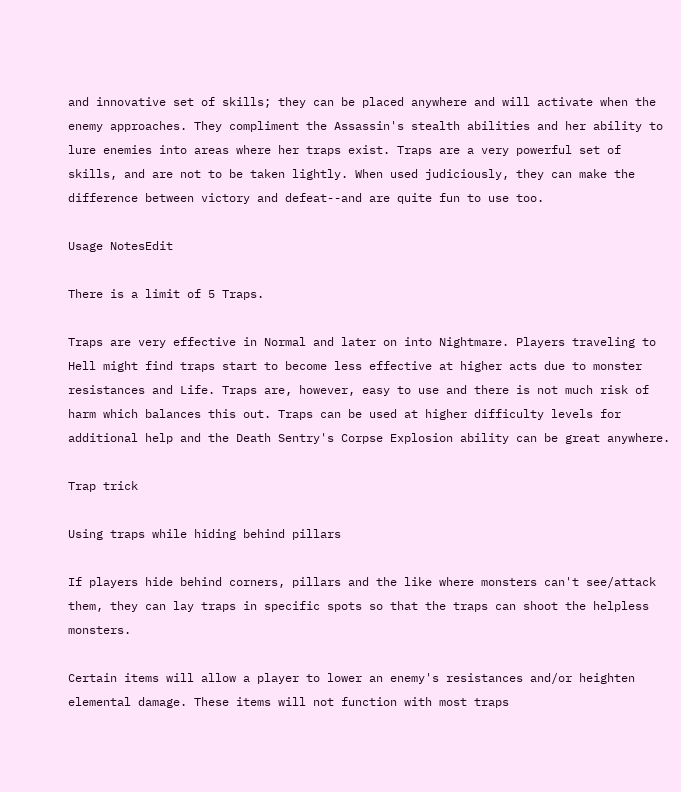and innovative set of skills; they can be placed anywhere and will activate when the enemy approaches. They compliment the Assassin's stealth abilities and her ability to lure enemies into areas where her traps exist. Traps are a very powerful set of skills, and are not to be taken lightly. When used judiciously, they can make the difference between victory and defeat--and are quite fun to use too.

Usage NotesEdit

There is a limit of 5 Traps.

Traps are very effective in Normal and later on into Nightmare. Players traveling to Hell might find traps start to become less effective at higher acts due to monster resistances and Life. Traps are, however, easy to use and there is not much risk of harm which balances this out. Traps can be used at higher difficulty levels for additional help and the Death Sentry's Corpse Explosion ability can be great anywhere.

Trap trick

Using traps while hiding behind pillars

If players hide behind corners, pillars and the like where monsters can't see/attack them, they can lay traps in specific spots so that the traps can shoot the helpless monsters.

Certain items will allow a player to lower an enemy's resistances and/or heighten elemental damage. These items will not function with most traps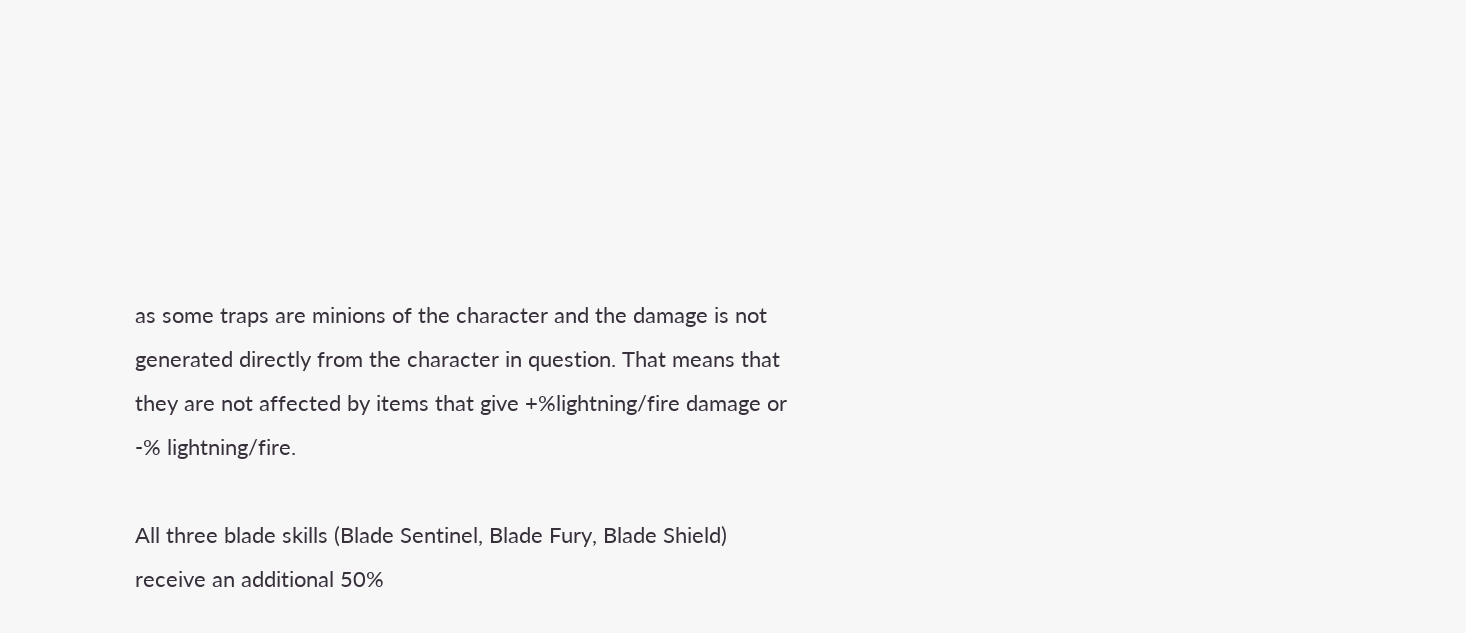as some traps are minions of the character and the damage is not generated directly from the character in question. That means that they are not affected by items that give +%lightning/fire damage or -% lightning/fire.

All three blade skills (Blade Sentinel, Blade Fury, Blade Shield) receive an additional 50%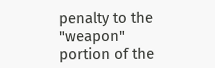penalty to the "weapon" portion of the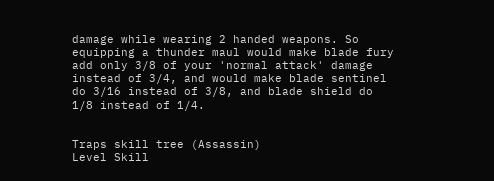damage while wearing 2 handed weapons. So equipping a thunder maul would make blade fury add only 3/8 of your 'normal attack' damage instead of 3/4, and would make blade sentinel do 3/16 instead of 3/8, and blade shield do 1/8 instead of 1/4.


Traps skill tree (Assassin)
Level Skill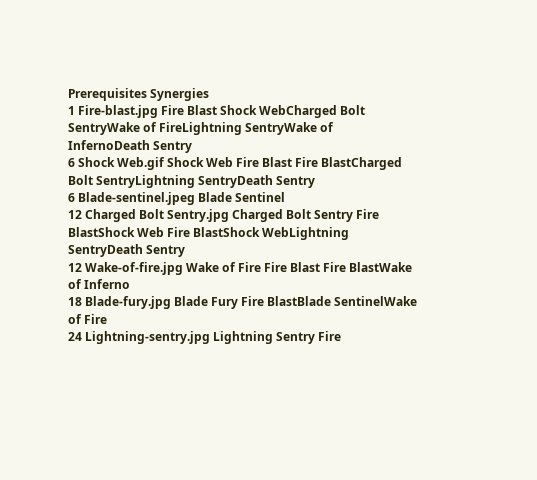Prerequisites Synergies
1 Fire-blast.jpg Fire Blast Shock WebCharged Bolt SentryWake of FireLightning SentryWake of InfernoDeath Sentry
6 Shock Web.gif Shock Web Fire Blast Fire BlastCharged Bolt SentryLightning SentryDeath Sentry
6 Blade-sentinel.jpeg Blade Sentinel
12 Charged Bolt Sentry.jpg Charged Bolt Sentry Fire BlastShock Web Fire BlastShock WebLightning SentryDeath Sentry
12 Wake-of-fire.jpg Wake of Fire Fire Blast Fire BlastWake of Inferno
18 Blade-fury.jpg Blade Fury Fire BlastBlade SentinelWake of Fire
24 Lightning-sentry.jpg Lightning Sentry Fire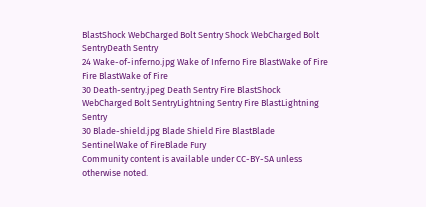BlastShock WebCharged Bolt Sentry Shock WebCharged Bolt SentryDeath Sentry
24 Wake-of-inferno.jpg Wake of Inferno Fire BlastWake of Fire Fire BlastWake of Fire
30 Death-sentry.jpeg Death Sentry Fire BlastShock WebCharged Bolt SentryLightning Sentry Fire BlastLightning Sentry
30 Blade-shield.jpg Blade Shield Fire BlastBlade SentinelWake of FireBlade Fury
Community content is available under CC-BY-SA unless otherwise noted.